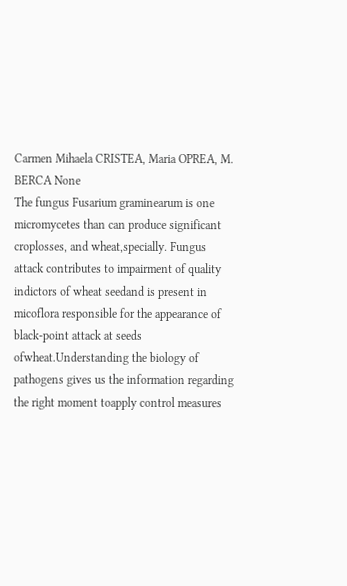Carmen Mihaela CRISTEA, Maria OPREA, M. BERCA None
The fungus Fusarium graminearum is one micromycetes than can produce significant croplosses, and wheat,specially. Fungus attack contributes to impairment of quality indictors of wheat seedand is present in micoflora responsible for the appearance of black-point attack at seeds ofwheat.Understanding the biology of pathogens gives us the information regarding the right moment toapply control measures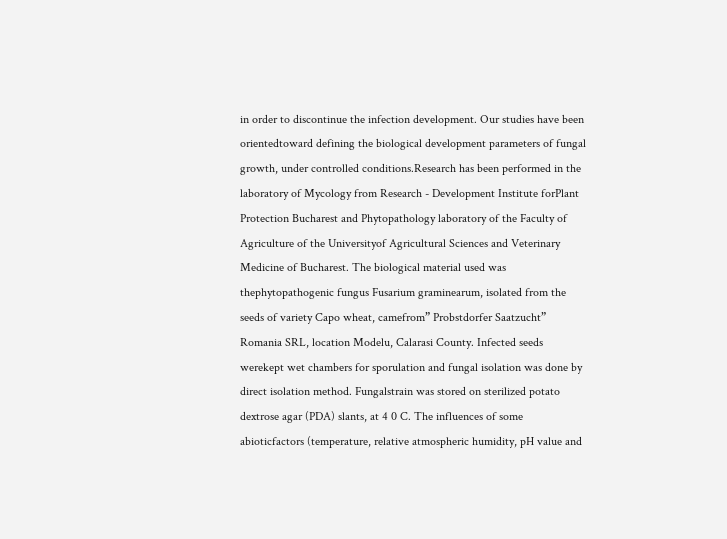in order to discontinue the infection development. Our studies have been orientedtoward defining the biological development parameters of fungal growth, under controlled conditions.Research has been performed in the laboratory of Mycology from Research - Development Institute forPlant Protection Bucharest and Phytopathology laboratory of the Faculty of Agriculture of the Universityof Agricultural Sciences and Veterinary Medicine of Bucharest. The biological material used was thephytopathogenic fungus Fusarium graminearum, isolated from the seeds of variety Capo wheat, camefrom” Probstdorfer Saatzucht” Romania SRL, location Modelu, Calarasi County. Infected seeds werekept wet chambers for sporulation and fungal isolation was done by direct isolation method. Fungalstrain was stored on sterilized potato dextrose agar (PDA) slants, at 4 0 C. The influences of some abioticfactors (temperature, relative atmospheric humidity, pH value and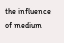the influence of medium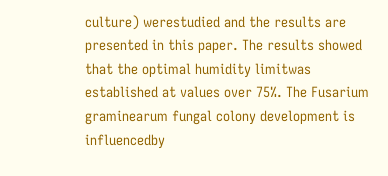culture) werestudied and the results are presented in this paper. The results showed that the optimal humidity limitwas established at values over 75%. The Fusarium graminearum fungal colony development is influencedby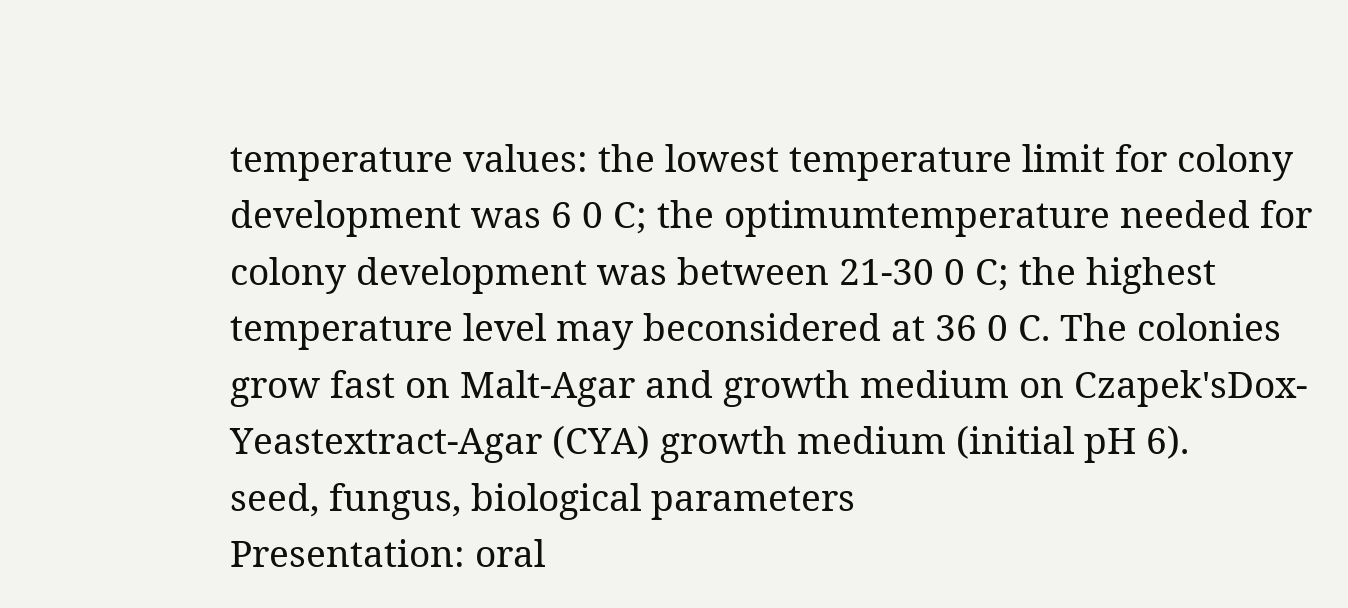temperature values: the lowest temperature limit for colony development was 6 0 C; the optimumtemperature needed for colony development was between 21-30 0 C; the highest temperature level may beconsidered at 36 0 C. The colonies grow fast on Malt-Agar and growth medium on Czapek'sDox-Yeastextract-Agar (CYA) growth medium (initial pH 6).
seed, fungus, biological parameters
Presentation: oral